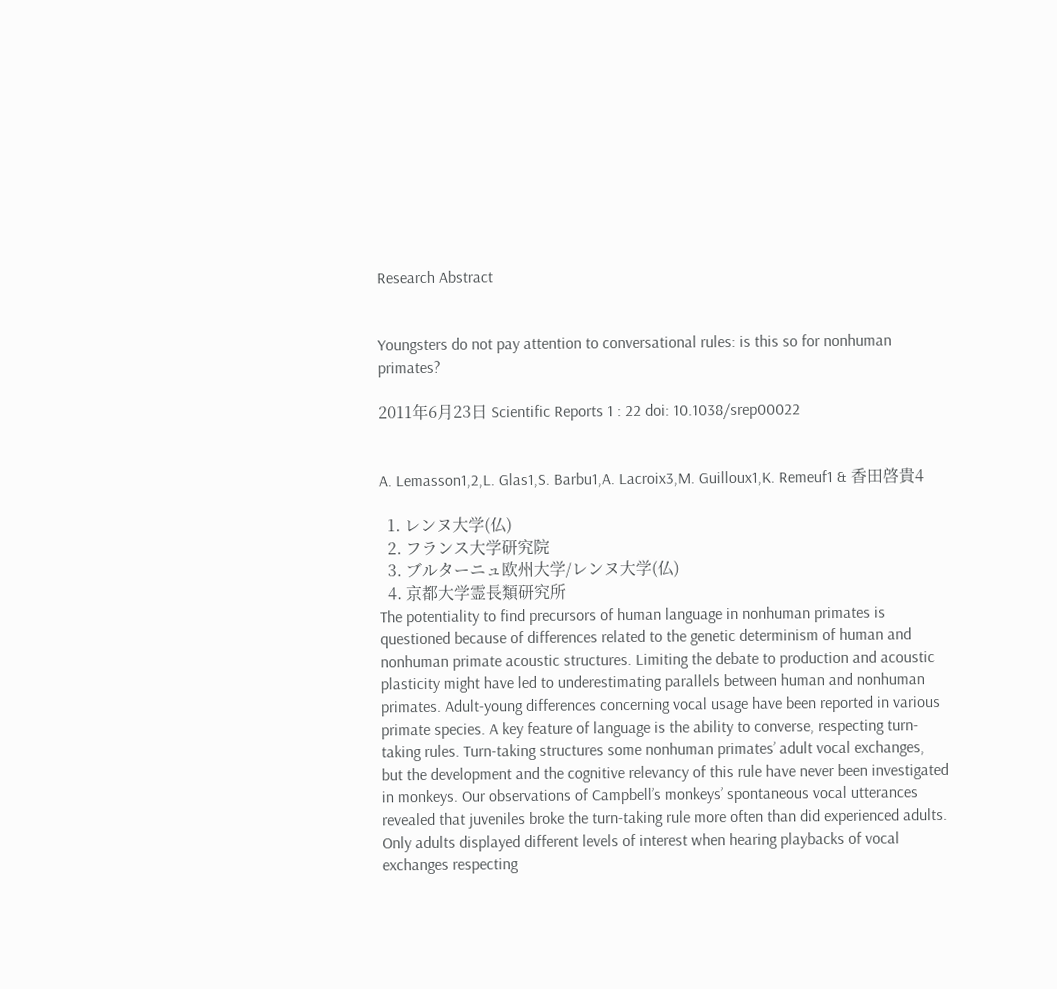Research Abstract


Youngsters do not pay attention to conversational rules: is this so for nonhuman primates?

2011年6月23日 Scientific Reports 1 : 22 doi: 10.1038/srep00022


A. Lemasson1,2,L. Glas1,S. Barbu1,A. Lacroix3,M. Guilloux1,K. Remeuf1 & 香田啓貴4

  1. レンヌ大学(仏)
  2. フランス大学研究院
  3. ブルターニュ欧州大学/レンヌ大学(仏)
  4. 京都大学霊長類研究所
The potentiality to find precursors of human language in nonhuman primates is questioned because of differences related to the genetic determinism of human and nonhuman primate acoustic structures. Limiting the debate to production and acoustic plasticity might have led to underestimating parallels between human and nonhuman primates. Adult-young differences concerning vocal usage have been reported in various primate species. A key feature of language is the ability to converse, respecting turn-taking rules. Turn-taking structures some nonhuman primates’ adult vocal exchanges, but the development and the cognitive relevancy of this rule have never been investigated in monkeys. Our observations of Campbell’s monkeys’ spontaneous vocal utterances revealed that juveniles broke the turn-taking rule more often than did experienced adults. Only adults displayed different levels of interest when hearing playbacks of vocal exchanges respecting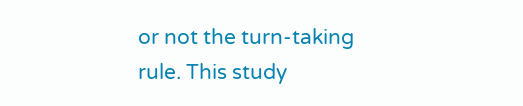or not the turn-taking rule. This study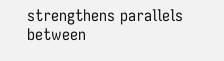strengthens parallels between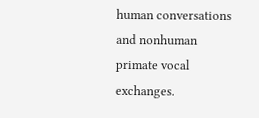human conversations and nonhuman primate vocal exchanges.